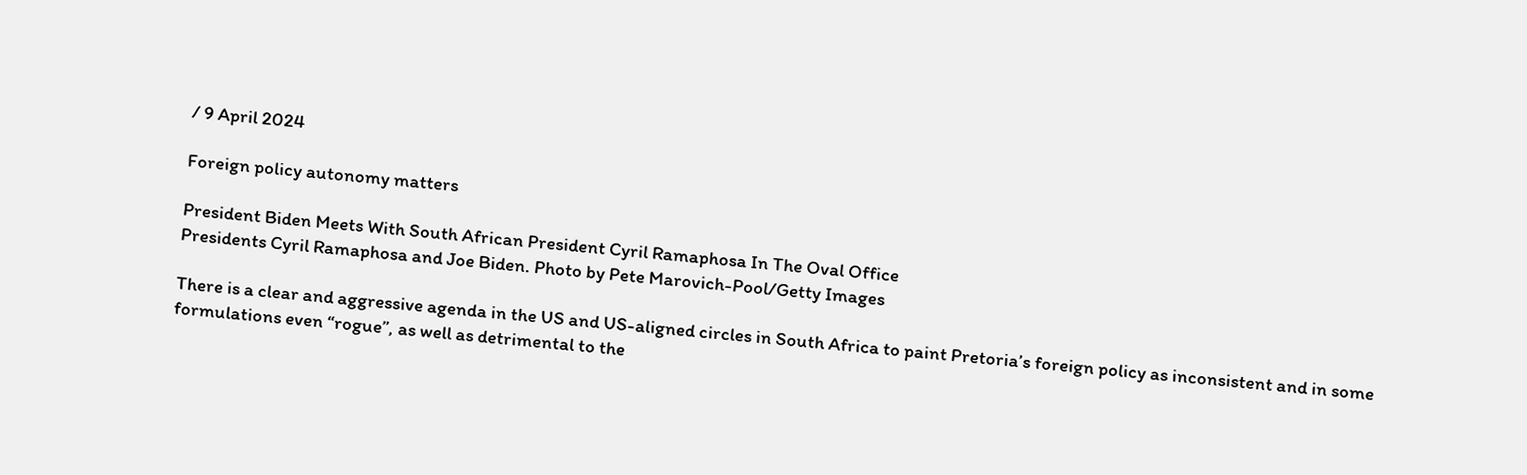/ 9 April 2024

Foreign policy autonomy matters

President Biden Meets With South African President Cyril Ramaphosa In The Oval Office
Presidents Cyril Ramaphosa and Joe Biden. Photo by Pete Marovich-Pool/Getty Images

There is a clear and aggressive agenda in the US and US-aligned circles in South Africa to paint Pretoria’s foreign policy as inconsistent and in some formulations even “rogue”, as well as detrimental to the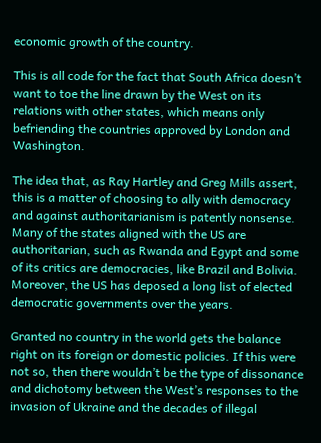economic growth of the country.

This is all code for the fact that South Africa doesn’t want to toe the line drawn by the West on its relations with other states, which means only befriending the countries approved by London and Washington.

The idea that, as Ray Hartley and Greg Mills assert, this is a matter of choosing to ally with democracy and against authoritarianism is patently nonsense. Many of the states aligned with the US are authoritarian, such as Rwanda and Egypt and some of its critics are democracies, like Brazil and Bolivia. Moreover, the US has deposed a long list of elected democratic governments over the years.

Granted no country in the world gets the balance right on its foreign or domestic policies. If this were not so, then there wouldn’t be the type of dissonance and dichotomy between the West’s responses to the invasion of Ukraine and the decades of illegal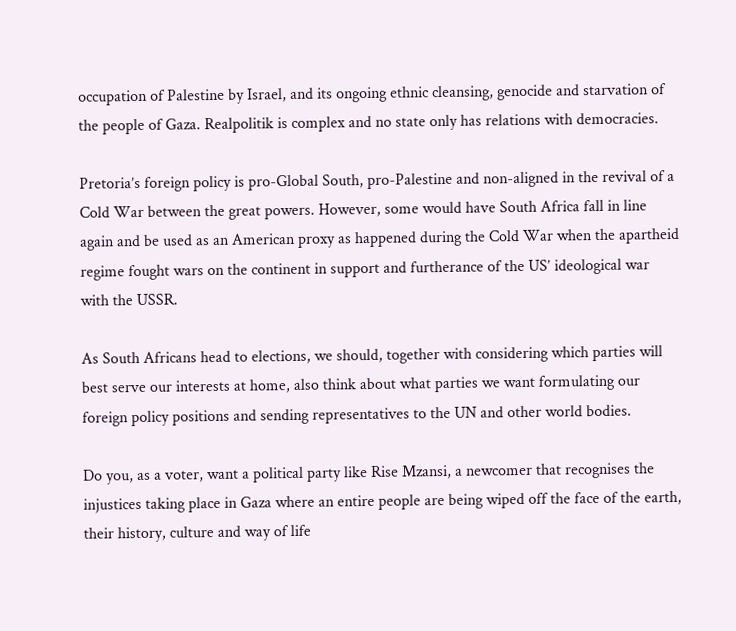occupation of Palestine by Israel, and its ongoing ethnic cleansing, genocide and starvation of the people of Gaza. Realpolitik is complex and no state only has relations with democracies.

Pretoria’s foreign policy is pro-Global South, pro-Palestine and non-aligned in the revival of a Cold War between the great powers. However, some would have South Africa fall in line again and be used as an American proxy as happened during the Cold War when the apartheid regime fought wars on the continent in support and furtherance of the US’ ideological war with the USSR.

As South Africans head to elections, we should, together with considering which parties will best serve our interests at home, also think about what parties we want formulating our foreign policy positions and sending representatives to the UN and other world bodies.

Do you, as a voter, want a political party like Rise Mzansi, a newcomer that recognises the injustices taking place in Gaza where an entire people are being wiped off the face of the earth, their history, culture and way of life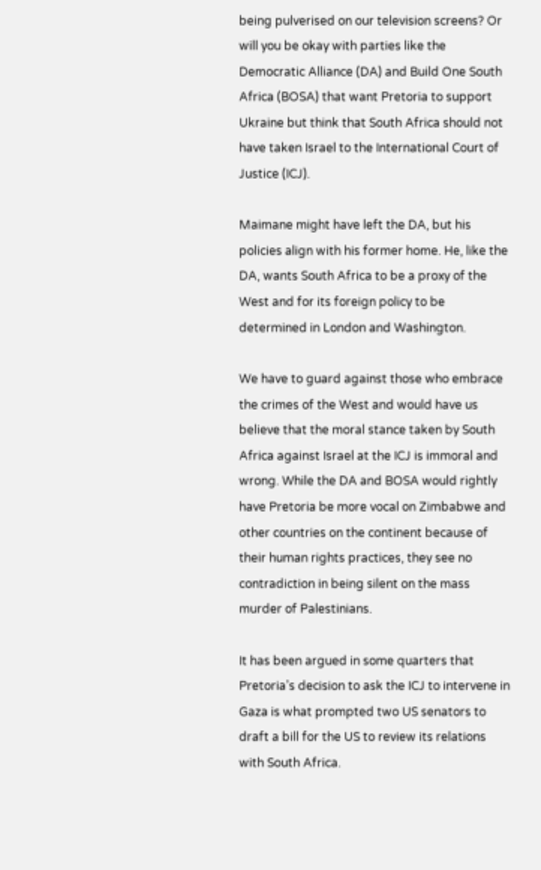being pulverised on our television screens? Or will you be okay with parties like the Democratic Alliance (DA) and Build One South Africa (BOSA) that want Pretoria to support Ukraine but think that South Africa should not have taken Israel to the International Court of Justice (ICJ).

Maimane might have left the DA, but his policies align with his former home. He, like the DA, wants South Africa to be a proxy of the West and for its foreign policy to be determined in London and Washington.

We have to guard against those who embrace the crimes of the West and would have us believe that the moral stance taken by South Africa against Israel at the ICJ is immoral and wrong. While the DA and BOSA would rightly have Pretoria be more vocal on Zimbabwe and other countries on the continent because of their human rights practices, they see no contradiction in being silent on the mass murder of Palestinians.

It has been argued in some quarters that Pretoria’s decision to ask the ICJ to intervene in Gaza is what prompted two US senators to draft a bill for the US to review its relations with South Africa.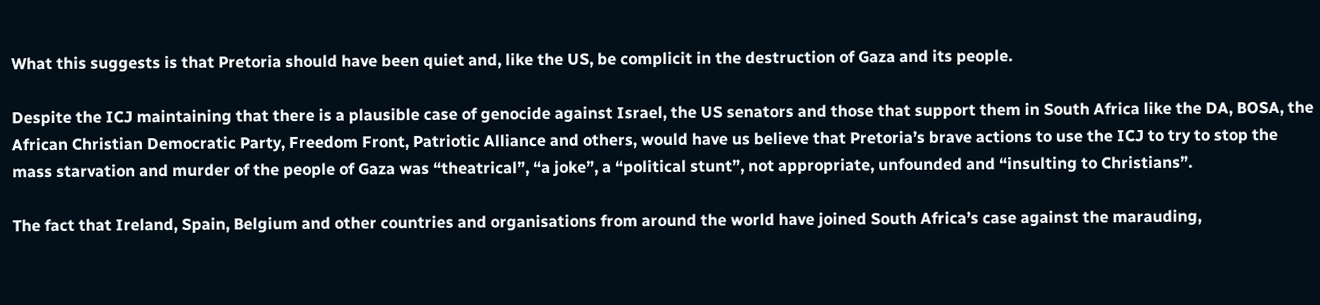What this suggests is that Pretoria should have been quiet and, like the US, be complicit in the destruction of Gaza and its people.

Despite the ICJ maintaining that there is a plausible case of genocide against Israel, the US senators and those that support them in South Africa like the DA, BOSA, the African Christian Democratic Party, Freedom Front, Patriotic Alliance and others, would have us believe that Pretoria’s brave actions to use the ICJ to try to stop the mass starvation and murder of the people of Gaza was “theatrical”, “a joke”, a “political stunt”, not appropriate, unfounded and “insulting to Christians”.

The fact that Ireland, Spain, Belgium and other countries and organisations from around the world have joined South Africa’s case against the marauding,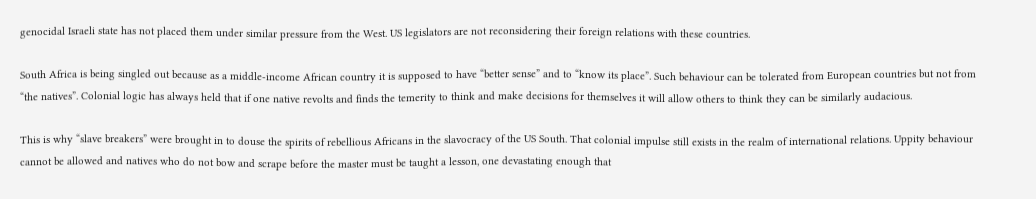genocidal Israeli state has not placed them under similar pressure from the West. US legislators are not reconsidering their foreign relations with these countries.

South Africa is being singled out because as a middle-income African country it is supposed to have “better sense” and to “know its place”. Such behaviour can be tolerated from European countries but not from “the natives”. Colonial logic has always held that if one native revolts and finds the temerity to think and make decisions for themselves it will allow others to think they can be similarly audacious.

This is why “slave breakers” were brought in to douse the spirits of rebellious Africans in the slavocracy of the US South. That colonial impulse still exists in the realm of international relations. Uppity behaviour cannot be allowed and natives who do not bow and scrape before the master must be taught a lesson, one devastating enough that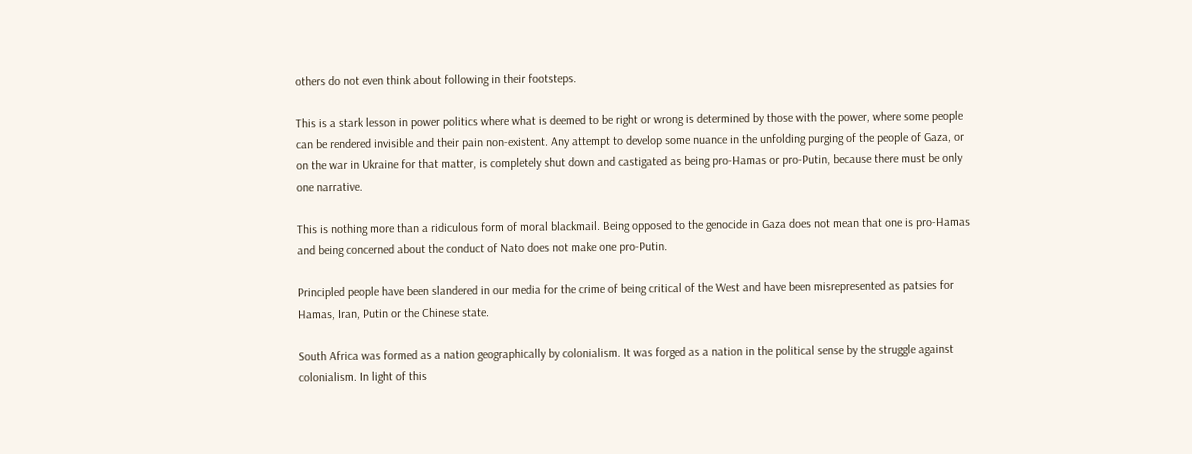others do not even think about following in their footsteps.

This is a stark lesson in power politics where what is deemed to be right or wrong is determined by those with the power, where some people can be rendered invisible and their pain non-existent. Any attempt to develop some nuance in the unfolding purging of the people of Gaza, or on the war in Ukraine for that matter, is completely shut down and castigated as being pro-Hamas or pro-Putin, because there must be only one narrative.

This is nothing more than a ridiculous form of moral blackmail. Being opposed to the genocide in Gaza does not mean that one is pro-Hamas and being concerned about the conduct of Nato does not make one pro-Putin.

Principled people have been slandered in our media for the crime of being critical of the West and have been misrepresented as patsies for Hamas, Iran, Putin or the Chinese state.

South Africa was formed as a nation geographically by colonialism. It was forged as a nation in the political sense by the struggle against colonialism. In light of this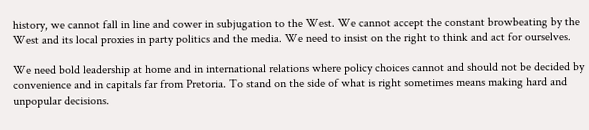history, we cannot fall in line and cower in subjugation to the West. We cannot accept the constant browbeating by the West and its local proxies in party politics and the media. We need to insist on the right to think and act for ourselves.

We need bold leadership at home and in international relations where policy choices cannot and should not be decided by convenience and in capitals far from Pretoria. To stand on the side of what is right sometimes means making hard and unpopular decisions.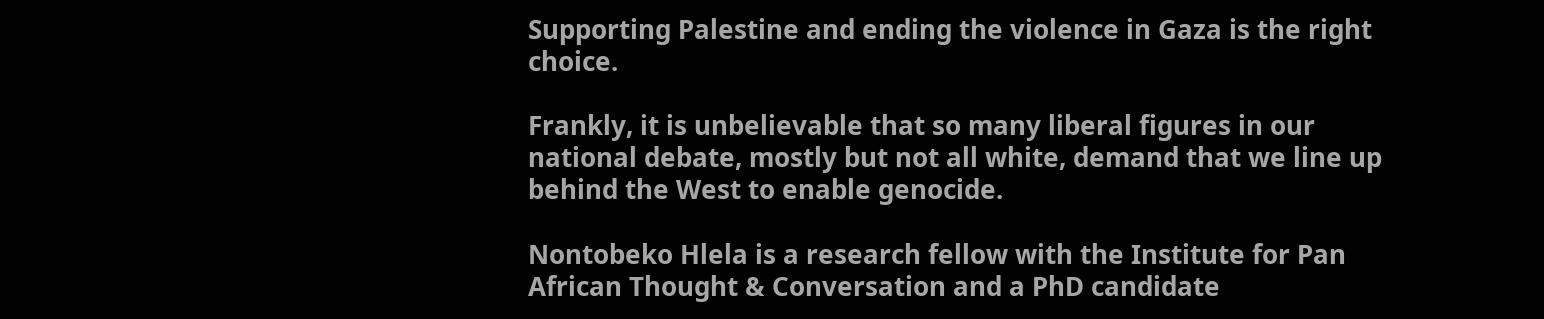Supporting Palestine and ending the violence in Gaza is the right choice.

Frankly, it is unbelievable that so many liberal figures in our national debate, mostly but not all white, demand that we line up behind the West to enable genocide.

Nontobeko Hlela is a research fellow with the Institute for Pan African Thought & Conversation and a PhD candidate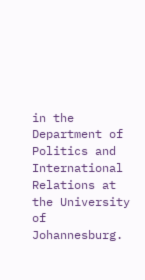in the Department of Politics and International Relations at the University of Johannesburg.